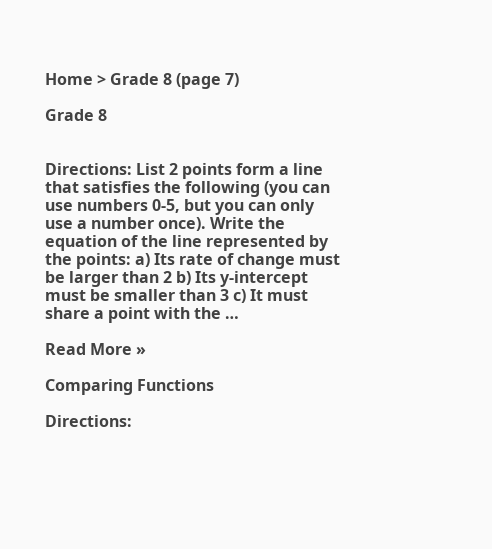Home > Grade 8 (page 7)

Grade 8


Directions: List 2 points form a line that satisfies the following (you can use numbers 0-5, but you can only use a number once). Write the equation of the line represented by the points: a) Its rate of change must be larger than 2 b) Its y-intercept must be smaller than 3 c) It must share a point with the …

Read More »

Comparing Functions

Directions: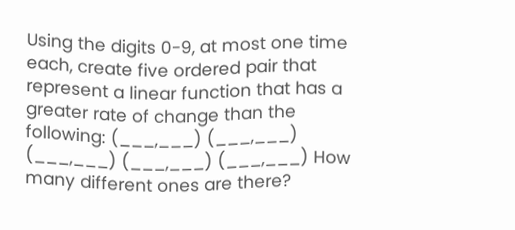Using the digits 0-9, at most one time each, create five ordered pair that represent a linear function that has a greater rate of change than the following: (___,___) (___,___) (___,___) (___,___) (___,___) How many different ones are there?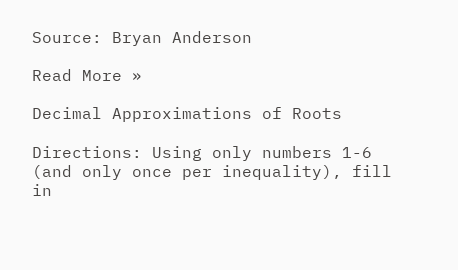Source: Bryan Anderson

Read More »

Decimal Approximations of Roots

Directions: Using only numbers 1-6 (and only once per inequality), fill in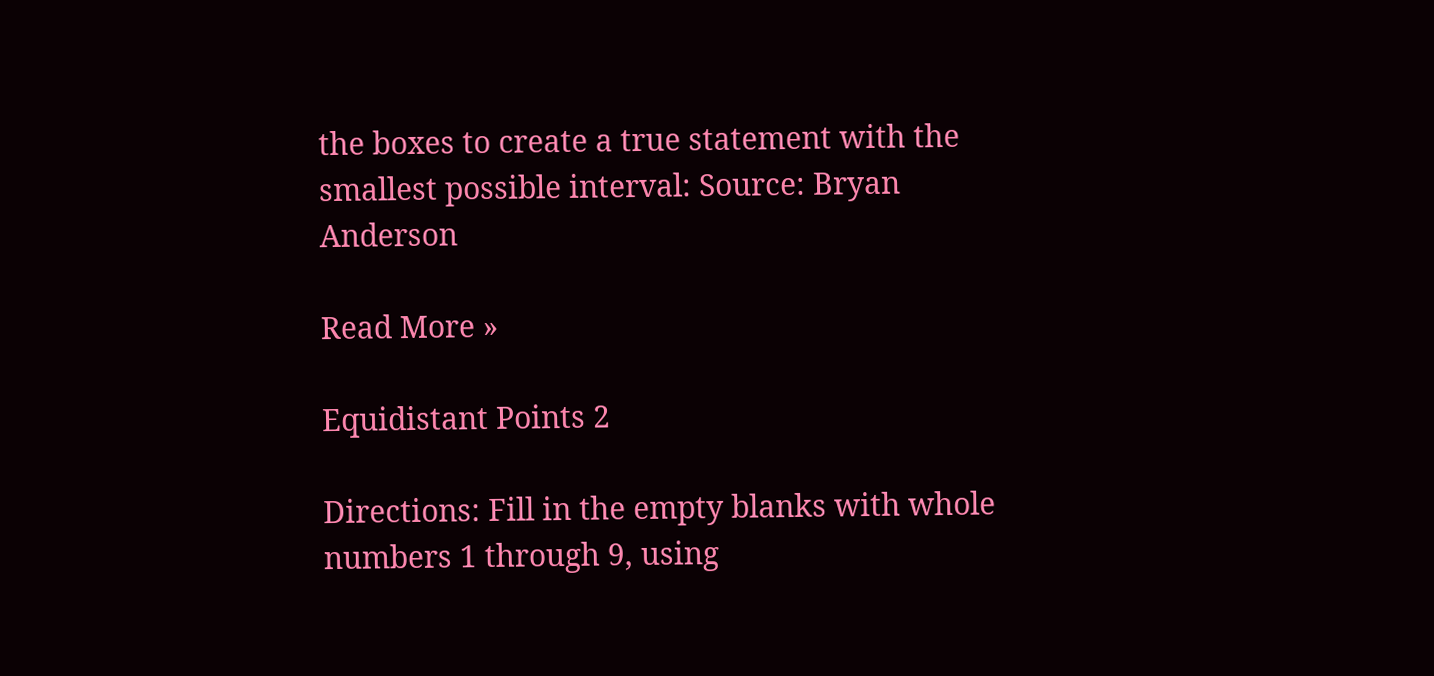the boxes to create a true statement with the smallest possible interval: Source: Bryan Anderson

Read More »

Equidistant Points 2

Directions: Fill in the empty blanks with whole numbers 1 through 9, using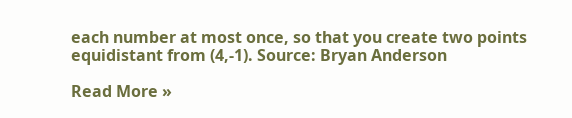each number at most once, so that you create two points equidistant from (4,-1). Source: Bryan Anderson

Read More »